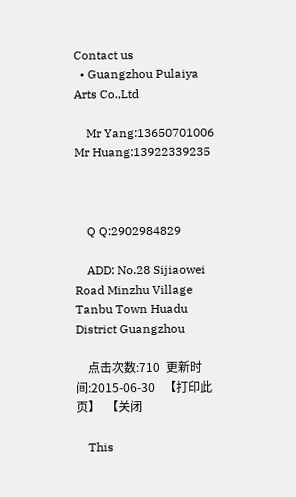Contact us
  • Guangzhou Pulaiya Arts Co.,Ltd

    Mr Yang:13650701006   Mr Huang:13922339235



    Q Q:2902984829

    ADD: No.28 Sijiaowei Road Minzhu Village Tanbu Town Huadu District Guangzhou

    点击次数:710  更新时间:2015-06-30   【打印此页】  【关闭

    This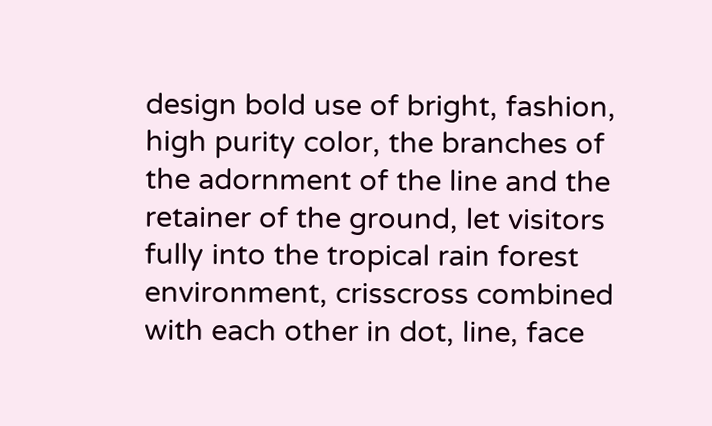design bold use of bright, fashion, high purity color, the branches of the adornment of the line and the retainer of the ground, let visitors fully into the tropical rain forest environment, crisscross combined with each other in dot, line, face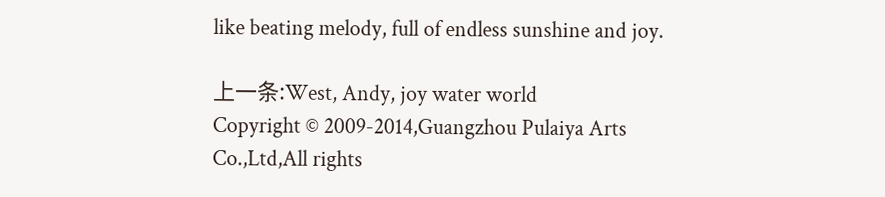like beating melody, full of endless sunshine and joy.

上一条:West, Andy, joy water world
Copyright © 2009-2014,Guangzhou Pulaiya Arts Co.,Ltd,All rights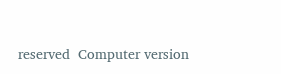reserved  Computer version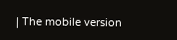| The mobile version